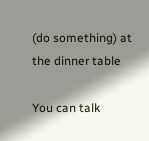(do something) at the dinner table

You can talk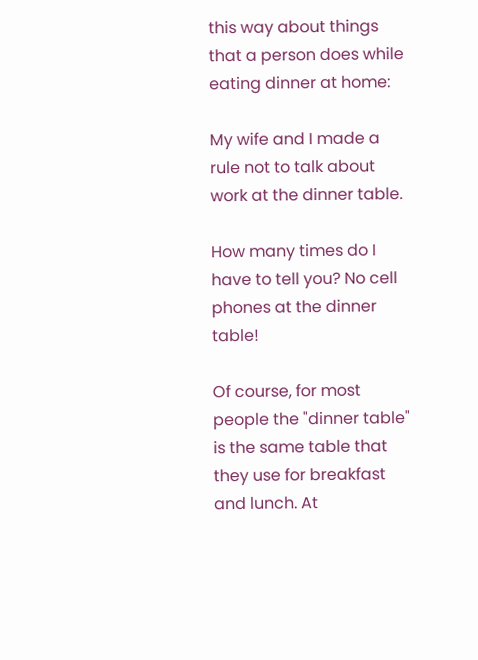this way about things that a person does while eating dinner at home:

My wife and I made a rule not to talk about work at the dinner table.

How many times do I have to tell you? No cell phones at the dinner table!

Of course, for most people the "dinner table" is the same table that they use for breakfast and lunch. At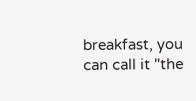breakfast, you can call it "the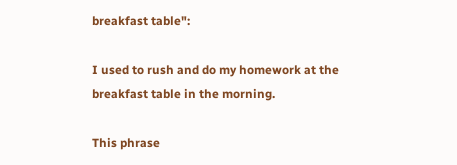breakfast table":

I used to rush and do my homework at the breakfast table in the morning.

This phrase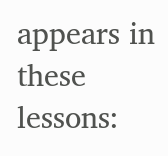appears in these lessons: